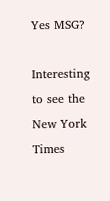Yes MSG?

Interesting to see the New York Times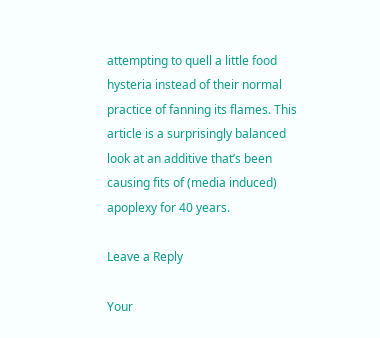attempting to quell a little food hysteria instead of their normal practice of fanning its flames. This article is a surprisingly balanced look at an additive that’s been causing fits of (media induced) apoplexy for 40 years.

Leave a Reply

Your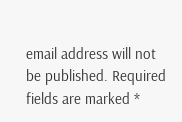email address will not be published. Required fields are marked *